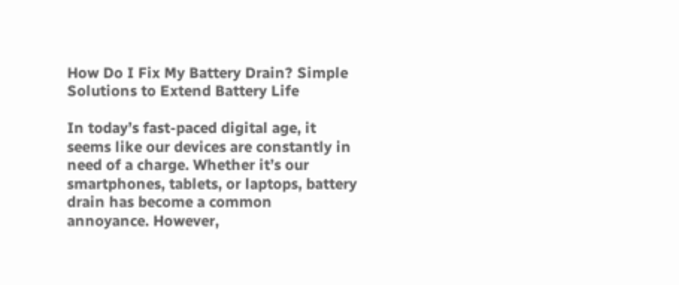How Do I Fix My Battery Drain? Simple Solutions to Extend Battery Life

In today’s fast-paced digital age, it seems like our devices are constantly in need of a charge. Whether it’s our smartphones, tablets, or laptops, battery drain has become a common annoyance. However,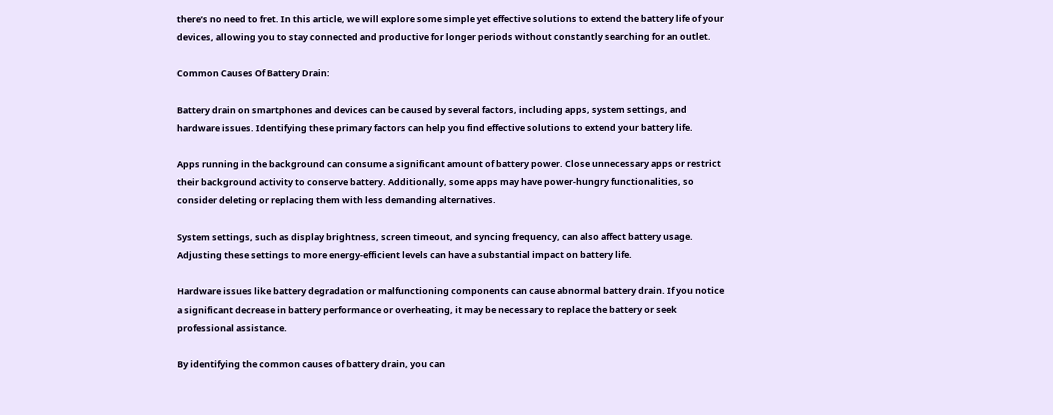there’s no need to fret. In this article, we will explore some simple yet effective solutions to extend the battery life of your devices, allowing you to stay connected and productive for longer periods without constantly searching for an outlet.

Common Causes Of Battery Drain:

Battery drain on smartphones and devices can be caused by several factors, including apps, system settings, and hardware issues. Identifying these primary factors can help you find effective solutions to extend your battery life.

Apps running in the background can consume a significant amount of battery power. Close unnecessary apps or restrict their background activity to conserve battery. Additionally, some apps may have power-hungry functionalities, so consider deleting or replacing them with less demanding alternatives.

System settings, such as display brightness, screen timeout, and syncing frequency, can also affect battery usage. Adjusting these settings to more energy-efficient levels can have a substantial impact on battery life.

Hardware issues like battery degradation or malfunctioning components can cause abnormal battery drain. If you notice a significant decrease in battery performance or overheating, it may be necessary to replace the battery or seek professional assistance.

By identifying the common causes of battery drain, you can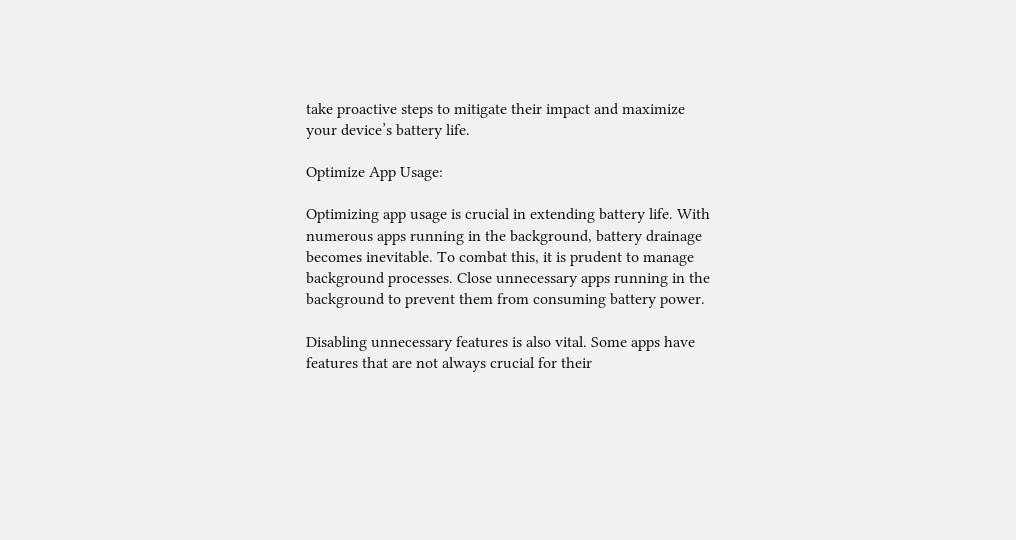take proactive steps to mitigate their impact and maximize your device’s battery life.

Optimize App Usage:

Optimizing app usage is crucial in extending battery life. With numerous apps running in the background, battery drainage becomes inevitable. To combat this, it is prudent to manage background processes. Close unnecessary apps running in the background to prevent them from consuming battery power.

Disabling unnecessary features is also vital. Some apps have features that are not always crucial for their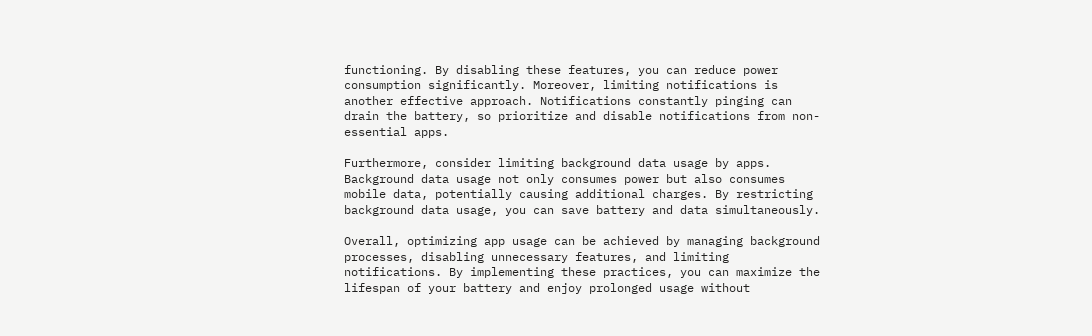functioning. By disabling these features, you can reduce power consumption significantly. Moreover, limiting notifications is another effective approach. Notifications constantly pinging can drain the battery, so prioritize and disable notifications from non-essential apps.

Furthermore, consider limiting background data usage by apps. Background data usage not only consumes power but also consumes mobile data, potentially causing additional charges. By restricting background data usage, you can save battery and data simultaneously.

Overall, optimizing app usage can be achieved by managing background processes, disabling unnecessary features, and limiting notifications. By implementing these practices, you can maximize the lifespan of your battery and enjoy prolonged usage without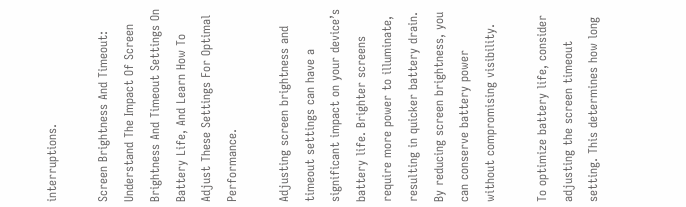interruptions.

Screen Brightness And Timeout: Understand The Impact Of Screen Brightness And Timeout Settings On Battery Life, And Learn How To Adjust These Settings For Optimal Performance.

Adjusting screen brightness and timeout settings can have a significant impact on your device’s battery life. Brighter screens require more power to illuminate, resulting in quicker battery drain. By reducing screen brightness, you can conserve battery power without compromising visibility.

To optimize battery life, consider adjusting the screen timeout setting. This determines how long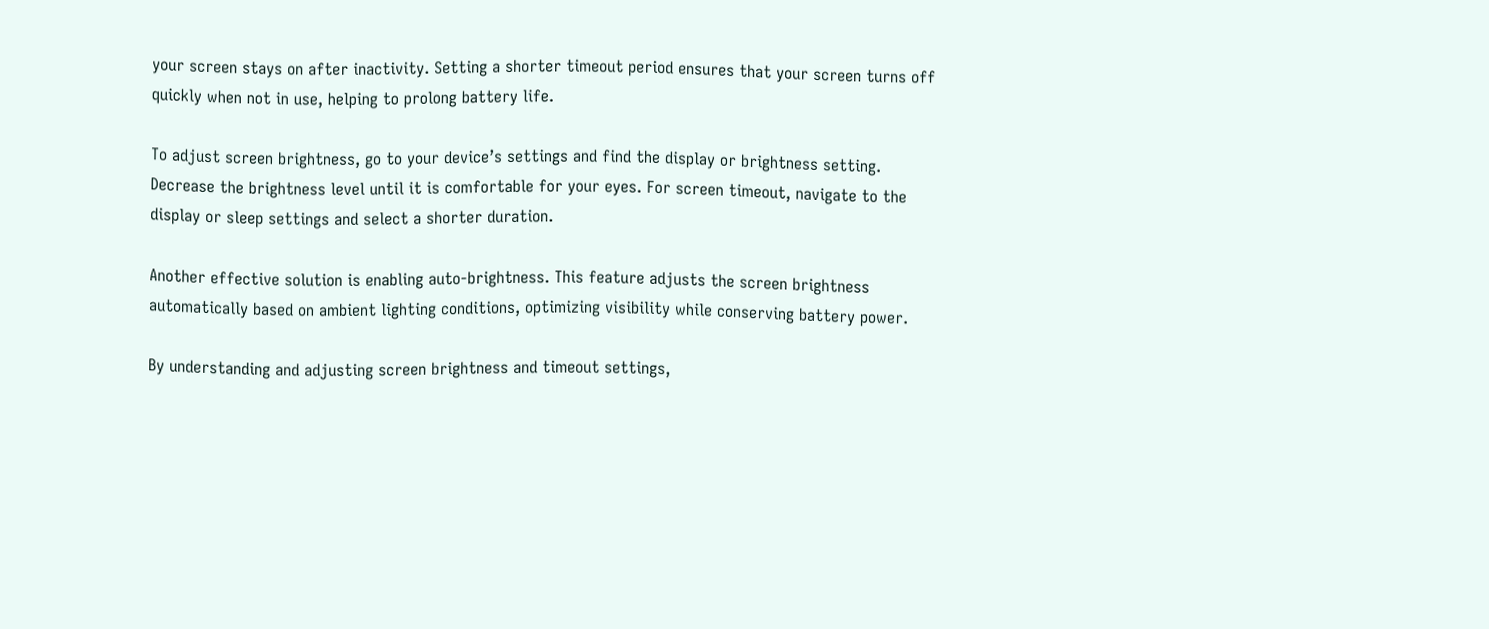your screen stays on after inactivity. Setting a shorter timeout period ensures that your screen turns off quickly when not in use, helping to prolong battery life.

To adjust screen brightness, go to your device’s settings and find the display or brightness setting. Decrease the brightness level until it is comfortable for your eyes. For screen timeout, navigate to the display or sleep settings and select a shorter duration.

Another effective solution is enabling auto-brightness. This feature adjusts the screen brightness automatically based on ambient lighting conditions, optimizing visibility while conserving battery power.

By understanding and adjusting screen brightness and timeout settings,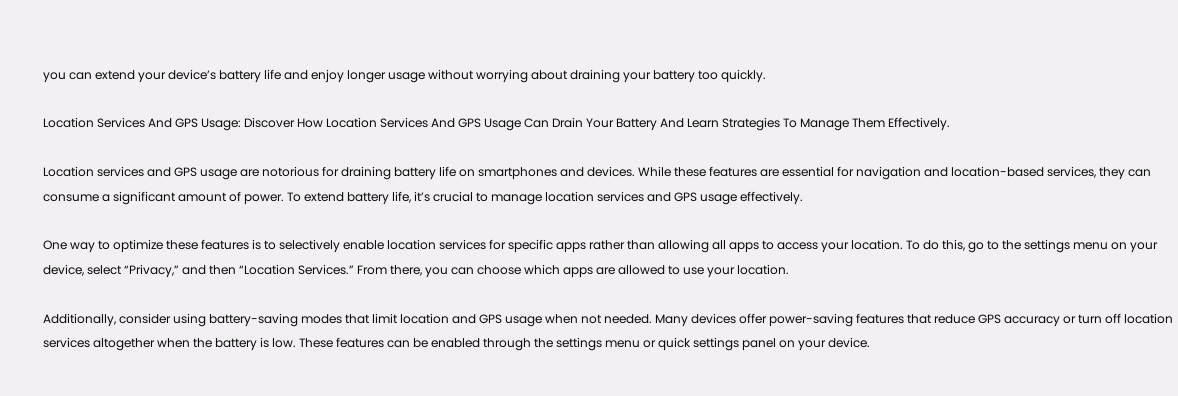you can extend your device’s battery life and enjoy longer usage without worrying about draining your battery too quickly.

Location Services And GPS Usage: Discover How Location Services And GPS Usage Can Drain Your Battery And Learn Strategies To Manage Them Effectively.

Location services and GPS usage are notorious for draining battery life on smartphones and devices. While these features are essential for navigation and location-based services, they can consume a significant amount of power. To extend battery life, it’s crucial to manage location services and GPS usage effectively.

One way to optimize these features is to selectively enable location services for specific apps rather than allowing all apps to access your location. To do this, go to the settings menu on your device, select “Privacy,” and then “Location Services.” From there, you can choose which apps are allowed to use your location.

Additionally, consider using battery-saving modes that limit location and GPS usage when not needed. Many devices offer power-saving features that reduce GPS accuracy or turn off location services altogether when the battery is low. These features can be enabled through the settings menu or quick settings panel on your device.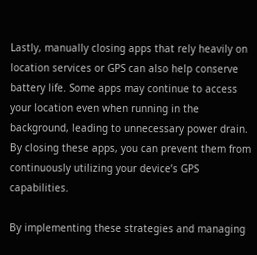Lastly, manually closing apps that rely heavily on location services or GPS can also help conserve battery life. Some apps may continue to access your location even when running in the background, leading to unnecessary power drain. By closing these apps, you can prevent them from continuously utilizing your device’s GPS capabilities.

By implementing these strategies and managing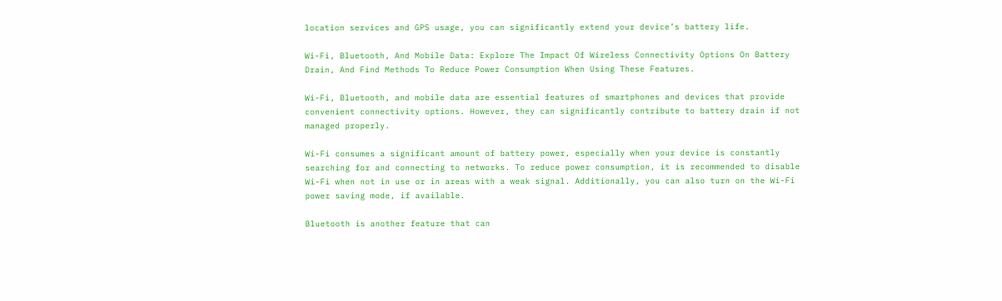location services and GPS usage, you can significantly extend your device’s battery life.

Wi-Fi, Bluetooth, And Mobile Data: Explore The Impact Of Wireless Connectivity Options On Battery Drain, And Find Methods To Reduce Power Consumption When Using These Features.

Wi-Fi, Bluetooth, and mobile data are essential features of smartphones and devices that provide convenient connectivity options. However, they can significantly contribute to battery drain if not managed properly.

Wi-Fi consumes a significant amount of battery power, especially when your device is constantly searching for and connecting to networks. To reduce power consumption, it is recommended to disable Wi-Fi when not in use or in areas with a weak signal. Additionally, you can also turn on the Wi-Fi power saving mode, if available.

Bluetooth is another feature that can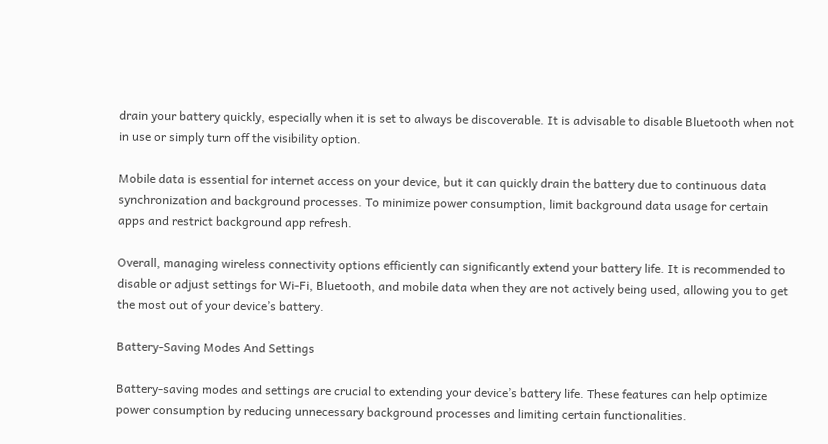drain your battery quickly, especially when it is set to always be discoverable. It is advisable to disable Bluetooth when not in use or simply turn off the visibility option.

Mobile data is essential for internet access on your device, but it can quickly drain the battery due to continuous data synchronization and background processes. To minimize power consumption, limit background data usage for certain apps and restrict background app refresh.

Overall, managing wireless connectivity options efficiently can significantly extend your battery life. It is recommended to disable or adjust settings for Wi-Fi, Bluetooth, and mobile data when they are not actively being used, allowing you to get the most out of your device’s battery.

Battery-Saving Modes And Settings

Battery-saving modes and settings are crucial to extending your device’s battery life. These features can help optimize power consumption by reducing unnecessary background processes and limiting certain functionalities.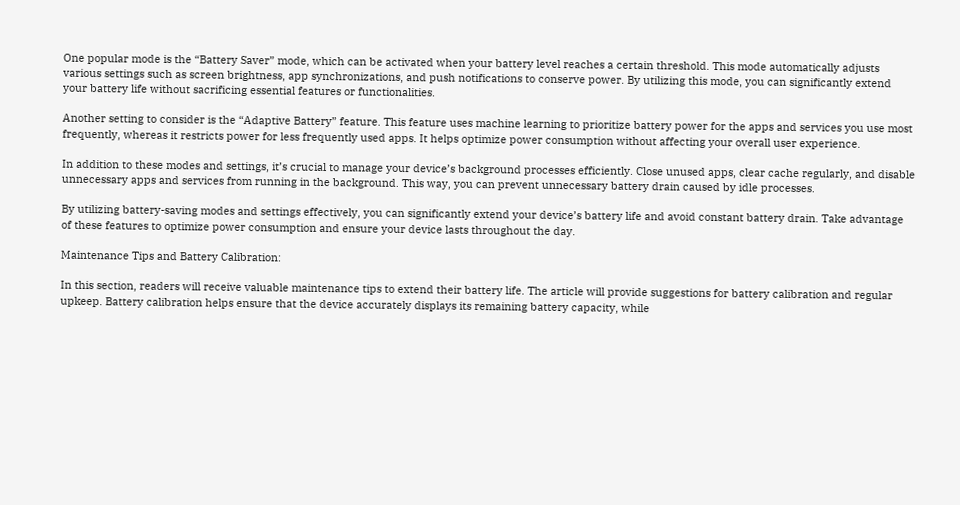One popular mode is the “Battery Saver” mode, which can be activated when your battery level reaches a certain threshold. This mode automatically adjusts various settings such as screen brightness, app synchronizations, and push notifications to conserve power. By utilizing this mode, you can significantly extend your battery life without sacrificing essential features or functionalities.

Another setting to consider is the “Adaptive Battery” feature. This feature uses machine learning to prioritize battery power for the apps and services you use most frequently, whereas it restricts power for less frequently used apps. It helps optimize power consumption without affecting your overall user experience.

In addition to these modes and settings, it’s crucial to manage your device’s background processes efficiently. Close unused apps, clear cache regularly, and disable unnecessary apps and services from running in the background. This way, you can prevent unnecessary battery drain caused by idle processes.

By utilizing battery-saving modes and settings effectively, you can significantly extend your device’s battery life and avoid constant battery drain. Take advantage of these features to optimize power consumption and ensure your device lasts throughout the day.

Maintenance Tips and Battery Calibration:

In this section, readers will receive valuable maintenance tips to extend their battery life. The article will provide suggestions for battery calibration and regular upkeep. Battery calibration helps ensure that the device accurately displays its remaining battery capacity, while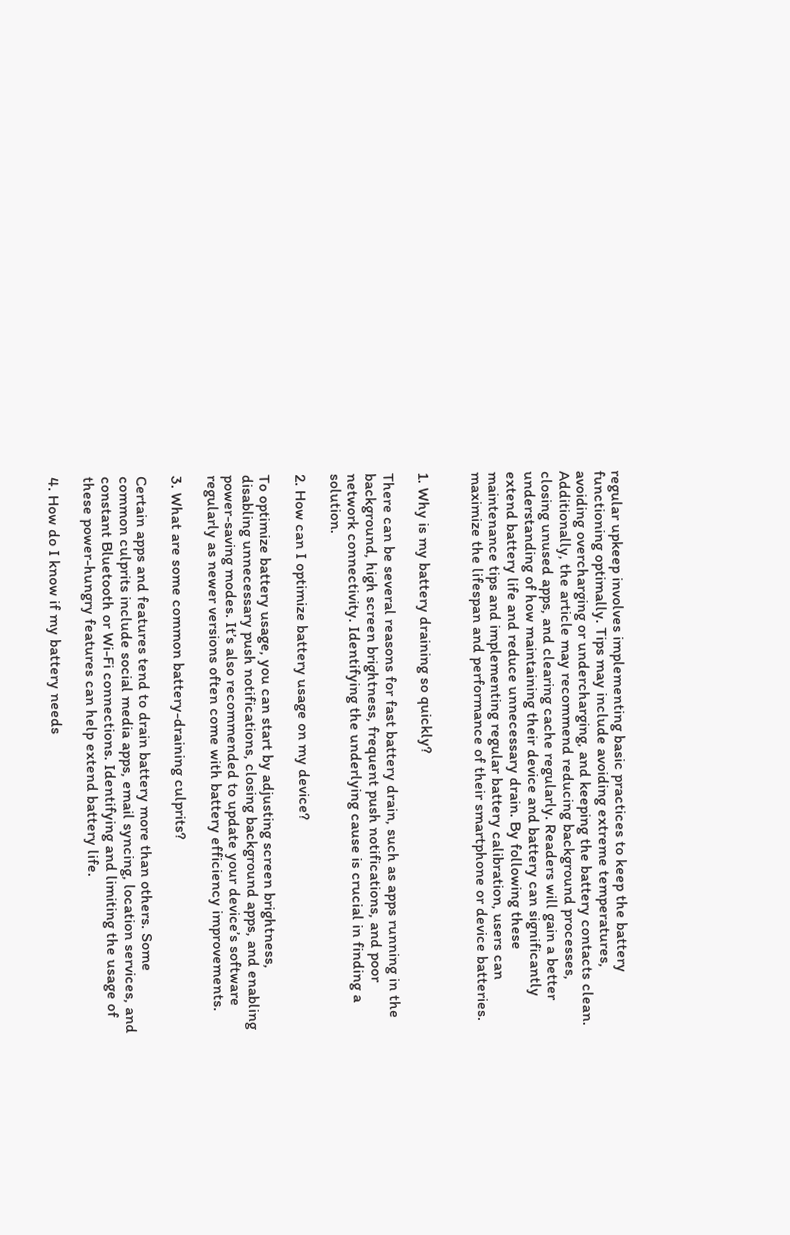regular upkeep involves implementing basic practices to keep the battery functioning optimally. Tips may include avoiding extreme temperatures, avoiding overcharging or undercharging, and keeping the battery contacts clean. Additionally, the article may recommend reducing background processes, closing unused apps, and clearing cache regularly. Readers will gain a better understanding of how maintaining their device and battery can significantly extend battery life and reduce unnecessary drain. By following these maintenance tips and implementing regular battery calibration, users can maximize the lifespan and performance of their smartphone or device batteries.


1. Why is my battery draining so quickly?

There can be several reasons for fast battery drain, such as apps running in the background, high screen brightness, frequent push notifications, and poor network connectivity. Identifying the underlying cause is crucial in finding a solution.

2. How can I optimize battery usage on my device?

To optimize battery usage, you can start by adjusting screen brightness, disabling unnecessary push notifications, closing background apps, and enabling power-saving modes. It’s also recommended to update your device’s software regularly as newer versions often come with battery efficiency improvements.

3. What are some common battery-draining culprits?

Certain apps and features tend to drain battery more than others. Some common culprits include social media apps, email syncing, location services, and constant Bluetooth or Wi-Fi connections. Identifying and limiting the usage of these power-hungry features can help extend battery life.

4. How do I know if my battery needs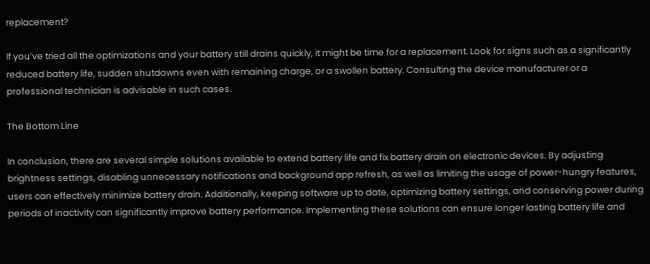replacement?

If you’ve tried all the optimizations and your battery still drains quickly, it might be time for a replacement. Look for signs such as a significantly reduced battery life, sudden shutdowns even with remaining charge, or a swollen battery. Consulting the device manufacturer or a professional technician is advisable in such cases.

The Bottom Line

In conclusion, there are several simple solutions available to extend battery life and fix battery drain on electronic devices. By adjusting brightness settings, disabling unnecessary notifications and background app refresh, as well as limiting the usage of power-hungry features, users can effectively minimize battery drain. Additionally, keeping software up to date, optimizing battery settings, and conserving power during periods of inactivity can significantly improve battery performance. Implementing these solutions can ensure longer lasting battery life and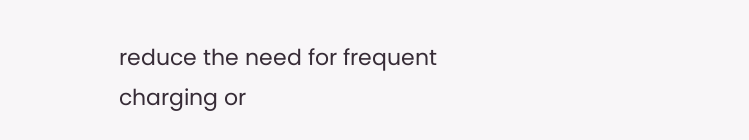reduce the need for frequent charging or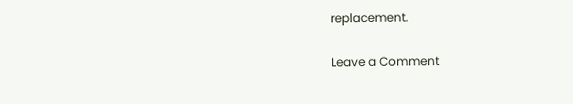replacement.

Leave a Comment